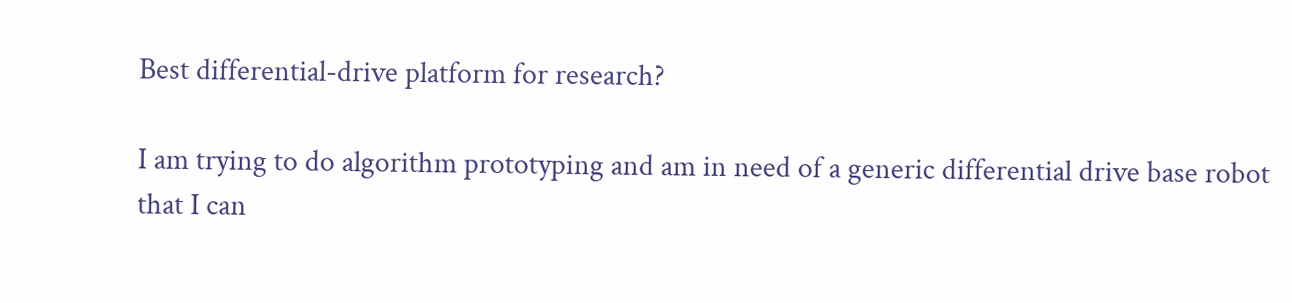Best differential-drive platform for research?

I am trying to do algorithm prototyping and am in need of a generic differential drive base robot that I can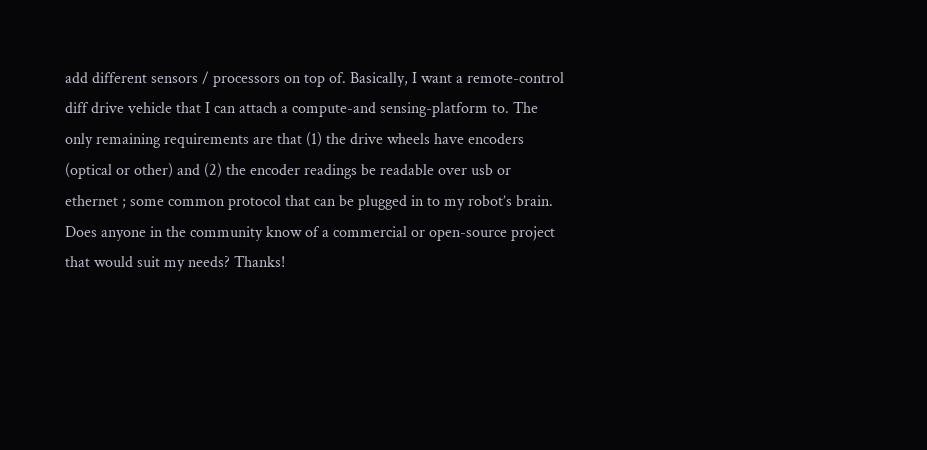add different sensors / processors on top of. Basically, I want a remote-control diff drive vehicle that I can attach a compute-and sensing-platform to. The only remaining requirements are that (1) the drive wheels have encoders (optical or other) and (2) the encoder readings be readable over usb or ethernet ; some common protocol that can be plugged in to my robot’s brain. Does anyone in the community know of a commercial or open-source project that would suit my needs? Thanks!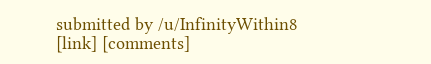submitted by /u/InfinityWithin8
[link] [comments]